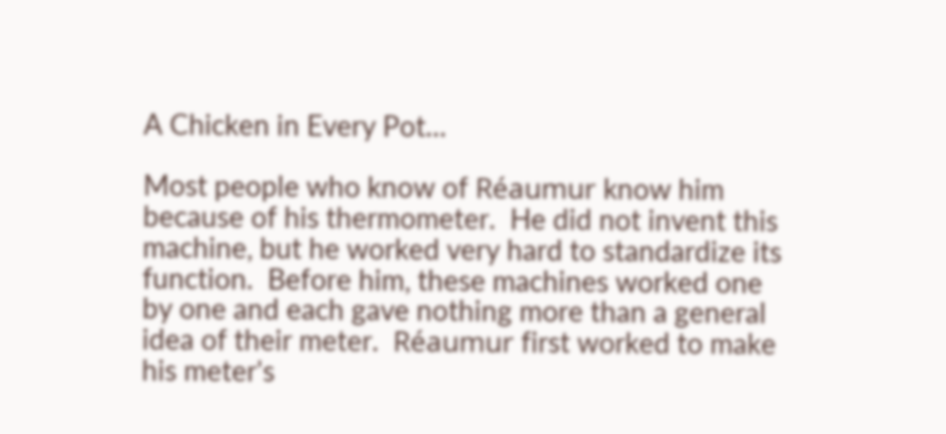A Chicken in Every Pot...

Most people who know of Réaumur know him because of his thermometer.  He did not invent this machine, but he worked very hard to standardize its function.  Before him, these machines worked one by one and each gave nothing more than a general idea of their meter.  Réaumur first worked to make his meter's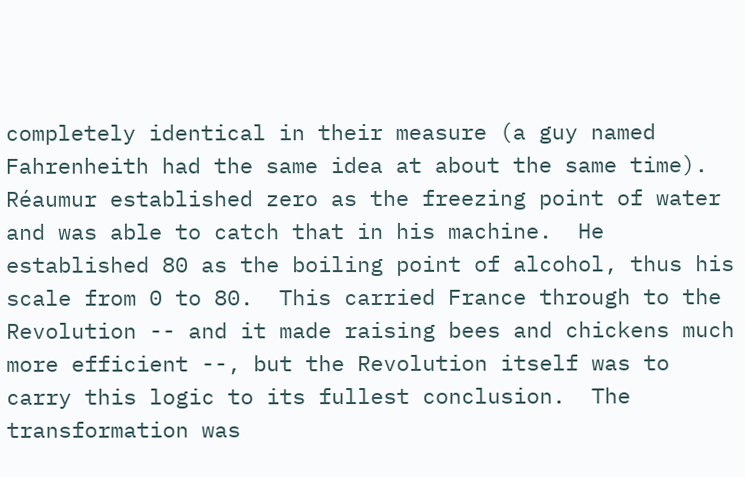completely identical in their measure (a guy named Fahrenheith had the same idea at about the same time).  Réaumur established zero as the freezing point of water and was able to catch that in his machine.  He established 80 as the boiling point of alcohol, thus his scale from 0 to 80.  This carried France through to the Revolution -- and it made raising bees and chickens much more efficient --, but the Revolution itself was to carry this logic to its fullest conclusion.  The transformation was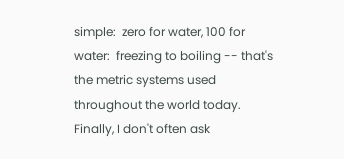simple:  zero for water, 100 for water:  freezing to boiling -- that's the metric systems used throughout the world today.  Finally, I don't often ask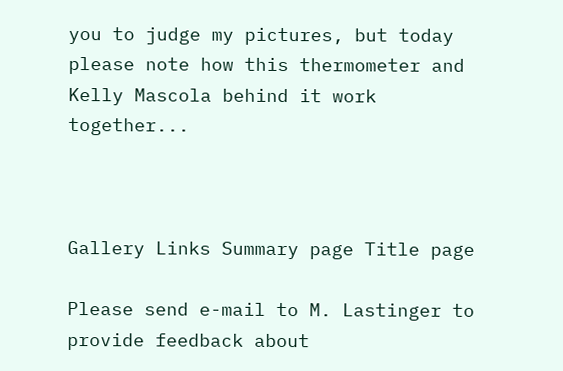you to judge my pictures, but today please note how this thermometer and Kelly Mascola behind it work together...



Gallery Links Summary page Title page

Please send e-mail to M. Lastinger to provide feedback about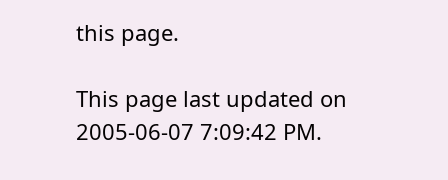this page.

This page last updated on 2005-06-07 7:09:42 PM.